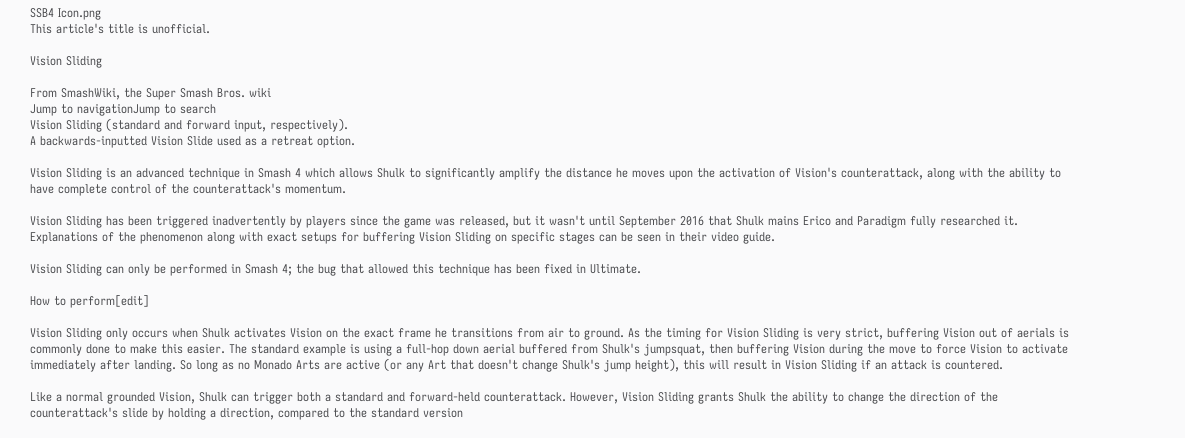SSB4 Icon.png
This article's title is unofficial.

Vision Sliding

From SmashWiki, the Super Smash Bros. wiki
Jump to navigationJump to search
Vision Sliding (standard and forward input, respectively).
A backwards-inputted Vision Slide used as a retreat option.

Vision Sliding is an advanced technique in Smash 4 which allows Shulk to significantly amplify the distance he moves upon the activation of Vision's counterattack, along with the ability to have complete control of the counterattack's momentum.

Vision Sliding has been triggered inadvertently by players since the game was released, but it wasn't until September 2016 that Shulk mains Erico and Paradigm fully researched it. Explanations of the phenomenon along with exact setups for buffering Vision Sliding on specific stages can be seen in their video guide.

Vision Sliding can only be performed in Smash 4; the bug that allowed this technique has been fixed in Ultimate.

How to perform[edit]

Vision Sliding only occurs when Shulk activates Vision on the exact frame he transitions from air to ground. As the timing for Vision Sliding is very strict, buffering Vision out of aerials is commonly done to make this easier. The standard example is using a full-hop down aerial buffered from Shulk's jumpsquat, then buffering Vision during the move to force Vision to activate immediately after landing. So long as no Monado Arts are active (or any Art that doesn't change Shulk's jump height), this will result in Vision Sliding if an attack is countered.

Like a normal grounded Vision, Shulk can trigger both a standard and forward-held counterattack. However, Vision Sliding grants Shulk the ability to change the direction of the counterattack's slide by holding a direction, compared to the standard version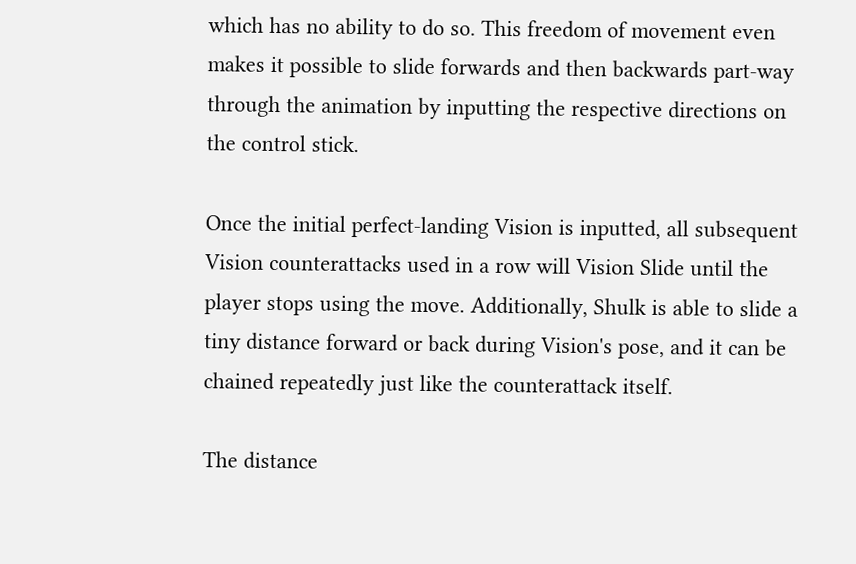which has no ability to do so. This freedom of movement even makes it possible to slide forwards and then backwards part-way through the animation by inputting the respective directions on the control stick.

Once the initial perfect-landing Vision is inputted, all subsequent Vision counterattacks used in a row will Vision Slide until the player stops using the move. Additionally, Shulk is able to slide a tiny distance forward or back during Vision's pose, and it can be chained repeatedly just like the counterattack itself.

The distance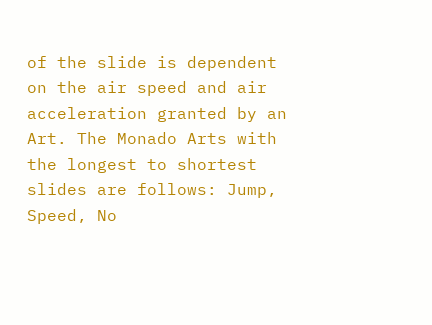of the slide is dependent on the air speed and air acceleration granted by an Art. The Monado Arts with the longest to shortest slides are follows: Jump, Speed, No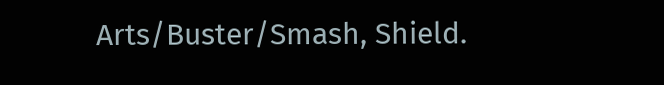Arts/Buster/Smash, Shield.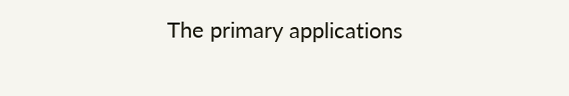The primary applications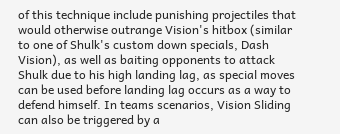of this technique include punishing projectiles that would otherwise outrange Vision's hitbox (similar to one of Shulk's custom down specials, Dash Vision), as well as baiting opponents to attack Shulk due to his high landing lag, as special moves can be used before landing lag occurs as a way to defend himself. In teams scenarios, Vision Sliding can also be triggered by a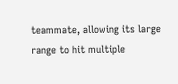teammate, allowing its large range to hit multiple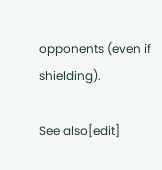opponents (even if shielding).

See also[edit]